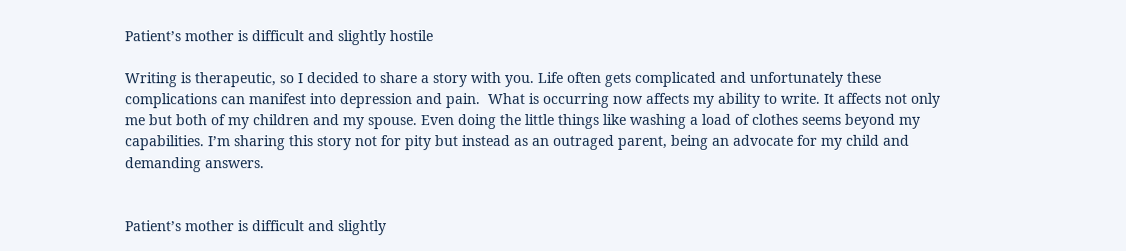Patient’s mother is difficult and slightly hostile

Writing is therapeutic, so I decided to share a story with you. Life often gets complicated and unfortunately these complications can manifest into depression and pain.  What is occurring now affects my ability to write. It affects not only me but both of my children and my spouse. Even doing the little things like washing a load of clothes seems beyond my capabilities. I’m sharing this story not for pity but instead as an outraged parent, being an advocate for my child and demanding answers.


Patient’s mother is difficult and slightly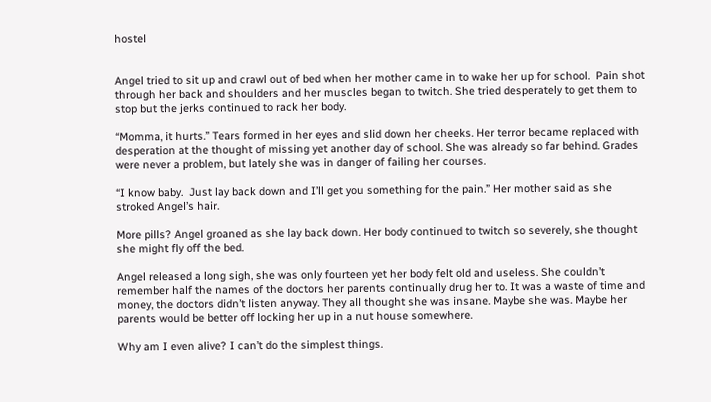hostel


Angel tried to sit up and crawl out of bed when her mother came in to wake her up for school.  Pain shot through her back and shoulders and her muscles began to twitch. She tried desperately to get them to stop but the jerks continued to rack her body.

“Momma, it hurts.” Tears formed in her eyes and slid down her cheeks. Her terror became replaced with desperation at the thought of missing yet another day of school. She was already so far behind. Grades were never a problem, but lately she was in danger of failing her courses.

“I know baby.  Just lay back down and I’ll get you something for the pain.” Her mother said as she stroked Angel’s hair.

More pills? Angel groaned as she lay back down. Her body continued to twitch so severely, she thought she might fly off the bed.

Angel released a long sigh, she was only fourteen yet her body felt old and useless. She couldn’t remember half the names of the doctors her parents continually drug her to. It was a waste of time and money, the doctors didn’t listen anyway. They all thought she was insane. Maybe she was. Maybe her parents would be better off locking her up in a nut house somewhere.

Why am I even alive? I can’t do the simplest things.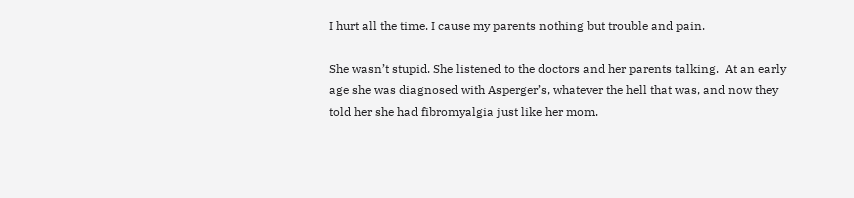I hurt all the time. I cause my parents nothing but trouble and pain.

She wasn’t stupid. She listened to the doctors and her parents talking.  At an early age she was diagnosed with Asperger’s, whatever the hell that was, and now they told her she had fibromyalgia just like her mom.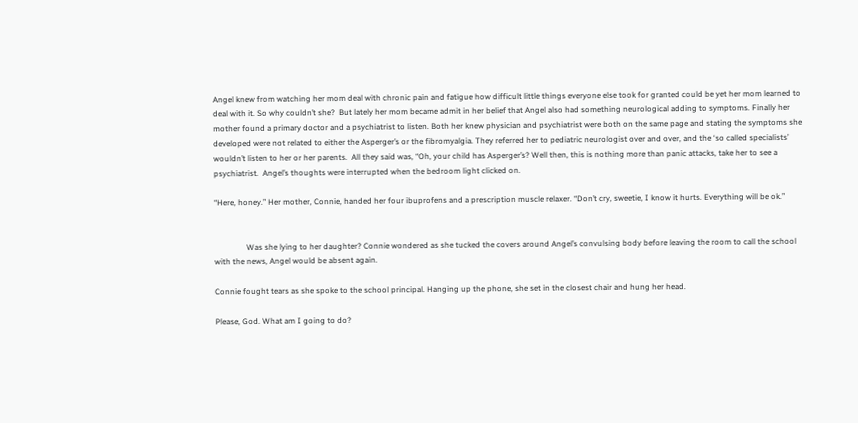Angel knew from watching her mom deal with chronic pain and fatigue how difficult little things everyone else took for granted could be yet her mom learned to deal with it. So why couldn’t she?  But lately her mom became admit in her belief that Angel also had something neurological adding to symptoms. Finally her mother found a primary doctor and a psychiatrist to listen. Both her knew physician and psychiatrist were both on the same page and stating the symptoms she developed were not related to either the Asperger’s or the fibromyalgia. They referred her to pediatric neurologist over and over, and the ‘so called specialists’ wouldn’t listen to her or her parents.  All they said was, “Oh, your child has Asperger’s? Well then, this is nothing more than panic attacks, take her to see a psychiatrist.  Angel’s thoughts were interrupted when the bedroom light clicked on.

“Here, honey.” Her mother, Connie, handed her four ibuprofens and a prescription muscle relaxer. “Don’t cry, sweetie, I know it hurts. Everything will be ok.”


                Was she lying to her daughter? Connie wondered as she tucked the covers around Angel’s convulsing body before leaving the room to call the school with the news, Angel would be absent again.

Connie fought tears as she spoke to the school principal. Hanging up the phone, she set in the closest chair and hung her head.

Please, God. What am I going to do?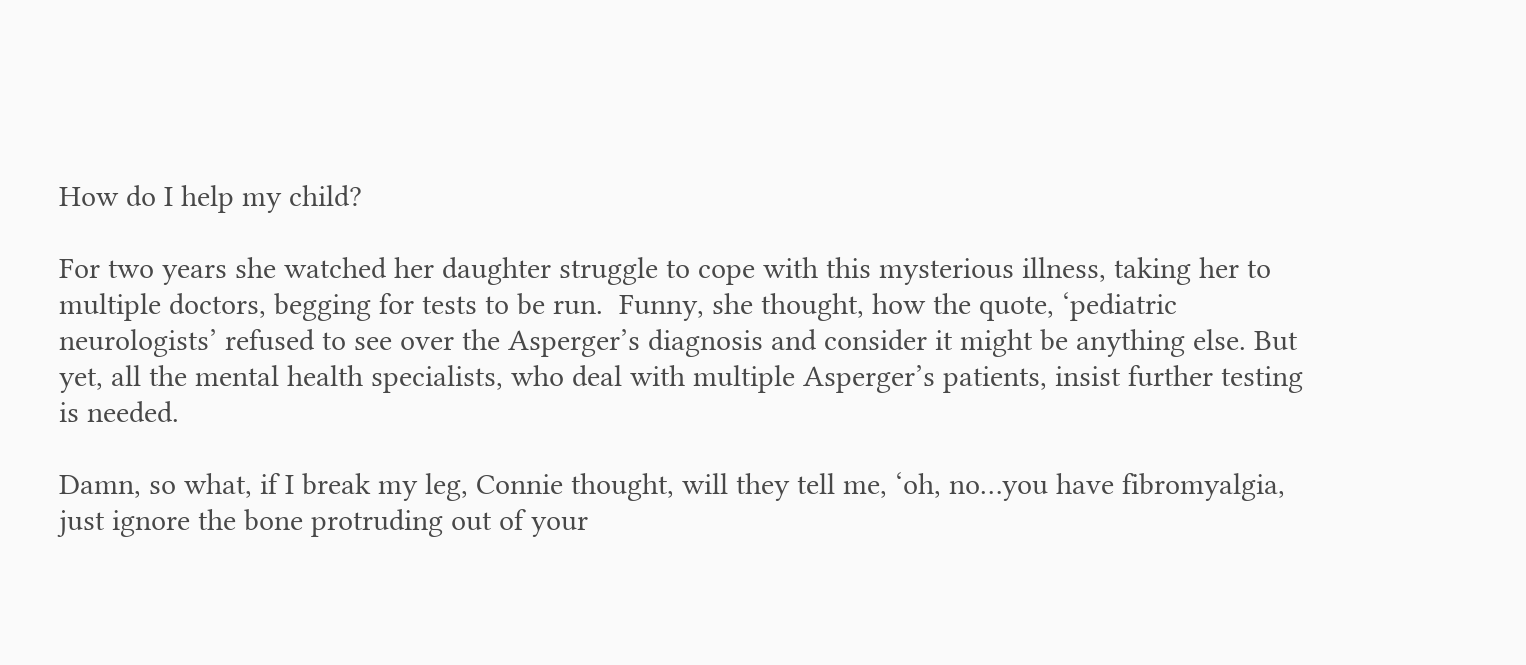How do I help my child?

For two years she watched her daughter struggle to cope with this mysterious illness, taking her to multiple doctors, begging for tests to be run.  Funny, she thought, how the quote, ‘pediatric neurologists’ refused to see over the Asperger’s diagnosis and consider it might be anything else. But yet, all the mental health specialists, who deal with multiple Asperger’s patients, insist further testing is needed.

Damn, so what, if I break my leg, Connie thought, will they tell me, ‘oh, no…you have fibromyalgia, just ignore the bone protruding out of your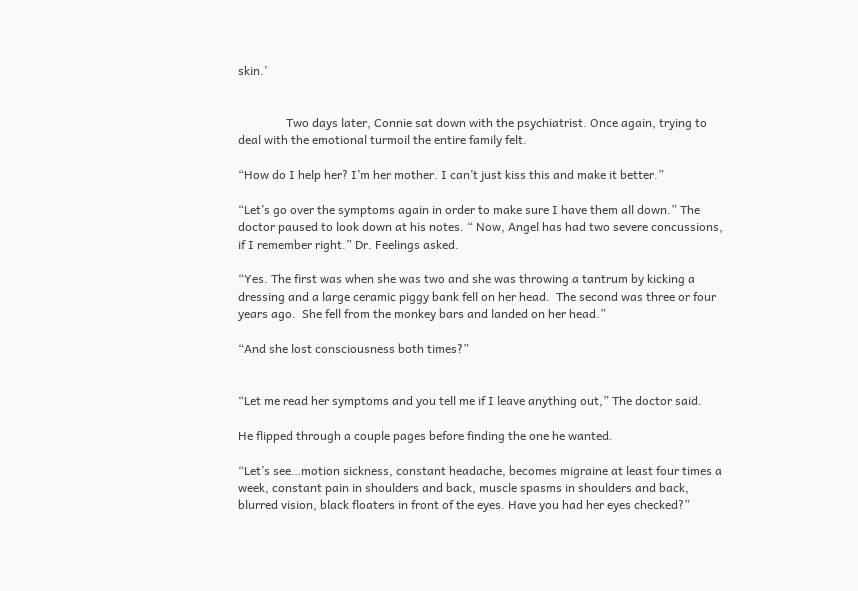skin.’


                Two days later, Connie sat down with the psychiatrist. Once again, trying to deal with the emotional turmoil the entire family felt.

“How do I help her? I’m her mother. I can’t just kiss this and make it better.”

“Let’s go over the symptoms again in order to make sure I have them all down.” The doctor paused to look down at his notes. “ Now, Angel has had two severe concussions, if I remember right.” Dr. Feelings asked.

“Yes. The first was when she was two and she was throwing a tantrum by kicking a dressing and a large ceramic piggy bank fell on her head.  The second was three or four years ago.  She fell from the monkey bars and landed on her head.”

“And she lost consciousness both times?”


“Let me read her symptoms and you tell me if I leave anything out,” The doctor said.

He flipped through a couple pages before finding the one he wanted.

“Let’s see…motion sickness, constant headache, becomes migraine at least four times a week, constant pain in shoulders and back, muscle spasms in shoulders and back, blurred vision, black floaters in front of the eyes. Have you had her eyes checked?”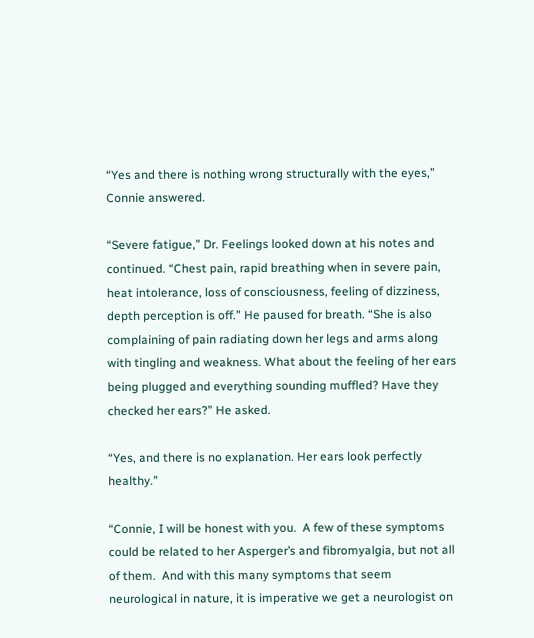“Yes and there is nothing wrong structurally with the eyes,” Connie answered.

“Severe fatigue,” Dr. Feelings looked down at his notes and continued. “Chest pain, rapid breathing when in severe pain, heat intolerance, loss of consciousness, feeling of dizziness, depth perception is off.” He paused for breath. “She is also complaining of pain radiating down her legs and arms along with tingling and weakness. What about the feeling of her ears being plugged and everything sounding muffled? Have they checked her ears?” He asked.

“Yes, and there is no explanation. Her ears look perfectly healthy.”

“Connie, I will be honest with you.  A few of these symptoms could be related to her Asperger’s and fibromyalgia, but not all of them.  And with this many symptoms that seem neurological in nature, it is imperative we get a neurologist on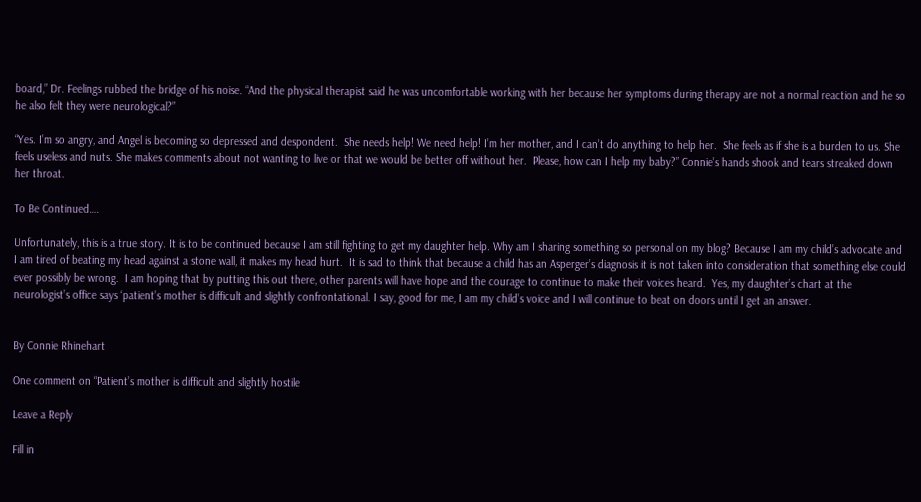board,” Dr. Feelings rubbed the bridge of his noise. “And the physical therapist said he was uncomfortable working with her because her symptoms during therapy are not a normal reaction and he so he also felt they were neurological?”

“Yes. I’m so angry, and Angel is becoming so depressed and despondent.  She needs help! We need help! I’m her mother, and I can’t do anything to help her.  She feels as if she is a burden to us. She feels useless and nuts. She makes comments about not wanting to live or that we would be better off without her.  Please, how can I help my baby?” Connie’s hands shook and tears streaked down her throat.

To Be Continued….

Unfortunately, this is a true story. It is to be continued because I am still fighting to get my daughter help. Why am I sharing something so personal on my blog? Because I am my child’s advocate and I am tired of beating my head against a stone wall, it makes my head hurt.  It is sad to think that because a child has an Asperger’s diagnosis it is not taken into consideration that something else could ever possibly be wrong.  I am hoping that by putting this out there, other parents will have hope and the courage to continue to make their voices heard.  Yes, my daughter’s chart at the neurologist’s office says ‘patient’s mother is difficult and slightly confrontational. I say, good for me, I am my child’s voice and I will continue to beat on doors until I get an answer.


By Connie Rhinehart

One comment on “Patient’s mother is difficult and slightly hostile

Leave a Reply

Fill in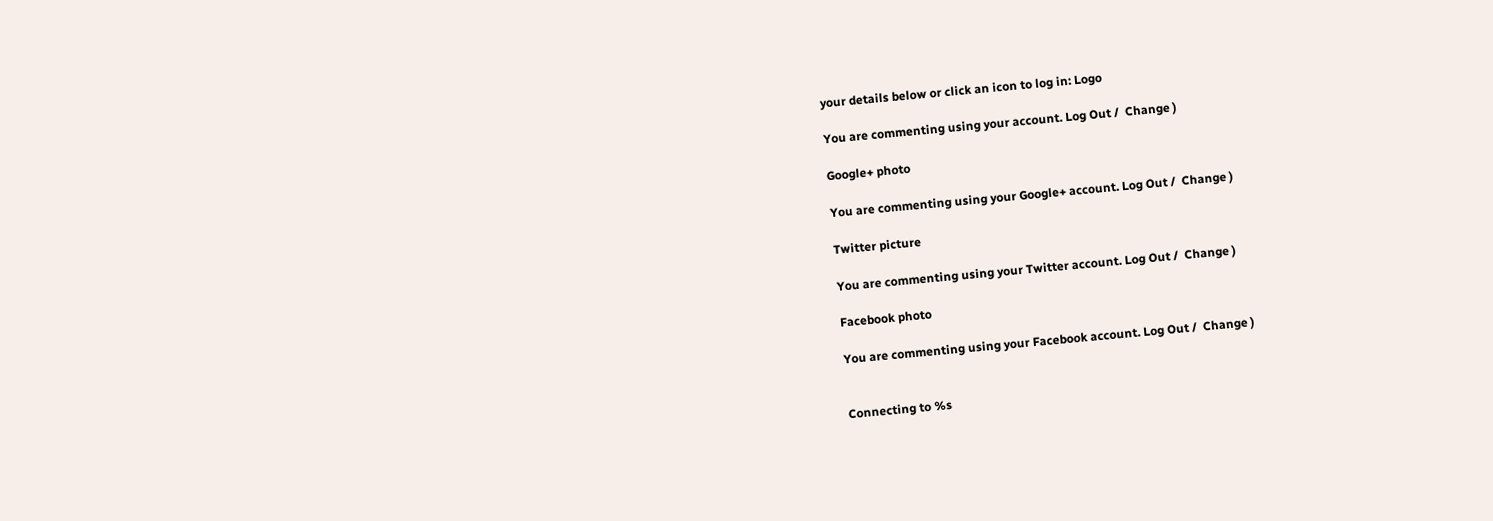your details below or click an icon to log in: Logo

You are commenting using your account. Log Out /  Change )

Google+ photo

You are commenting using your Google+ account. Log Out /  Change )

Twitter picture

You are commenting using your Twitter account. Log Out /  Change )

Facebook photo

You are commenting using your Facebook account. Log Out /  Change )


Connecting to %s